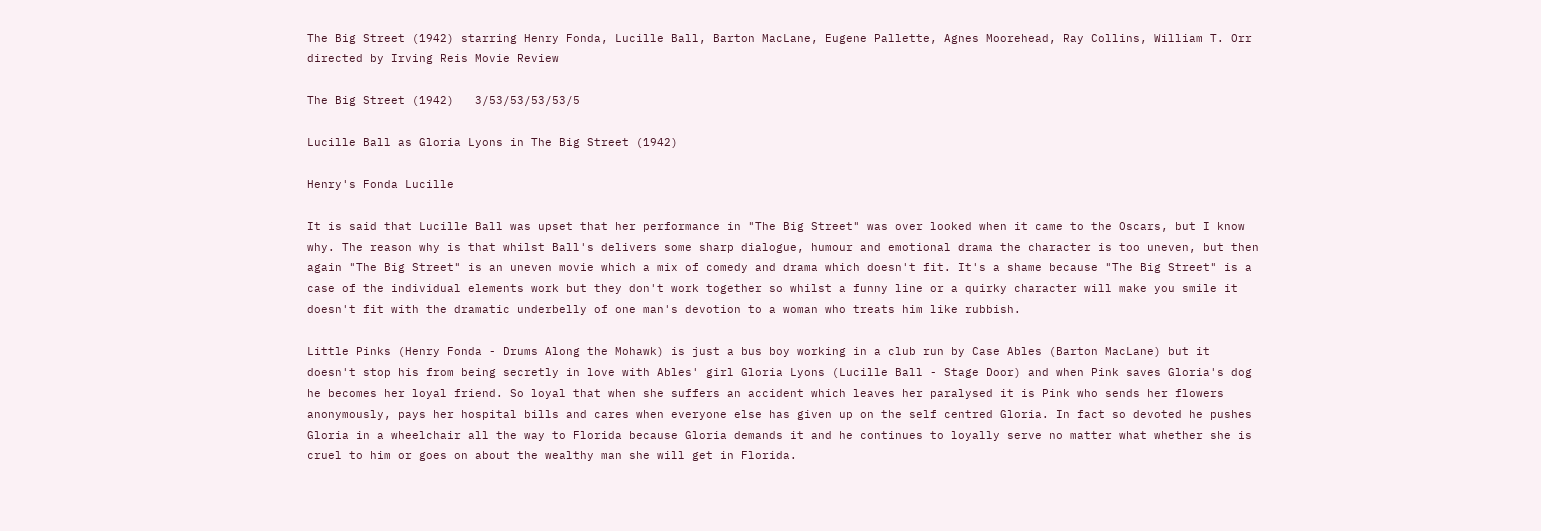The Big Street (1942) starring Henry Fonda, Lucille Ball, Barton MacLane, Eugene Pallette, Agnes Moorehead, Ray Collins, William T. Orr directed by Irving Reis Movie Review

The Big Street (1942)   3/53/53/53/53/5

Lucille Ball as Gloria Lyons in The Big Street (1942)

Henry's Fonda Lucille

It is said that Lucille Ball was upset that her performance in "The Big Street" was over looked when it came to the Oscars, but I know why. The reason why is that whilst Ball's delivers some sharp dialogue, humour and emotional drama the character is too uneven, but then again "The Big Street" is an uneven movie which a mix of comedy and drama which doesn't fit. It's a shame because "The Big Street" is a case of the individual elements work but they don't work together so whilst a funny line or a quirky character will make you smile it doesn't fit with the dramatic underbelly of one man's devotion to a woman who treats him like rubbish.

Little Pinks (Henry Fonda - Drums Along the Mohawk) is just a bus boy working in a club run by Case Ables (Barton MacLane) but it doesn't stop his from being secretly in love with Ables' girl Gloria Lyons (Lucille Ball - Stage Door) and when Pink saves Gloria's dog he becomes her loyal friend. So loyal that when she suffers an accident which leaves her paralysed it is Pink who sends her flowers anonymously, pays her hospital bills and cares when everyone else has given up on the self centred Gloria. In fact so devoted he pushes Gloria in a wheelchair all the way to Florida because Gloria demands it and he continues to loyally serve no matter what whether she is cruel to him or goes on about the wealthy man she will get in Florida.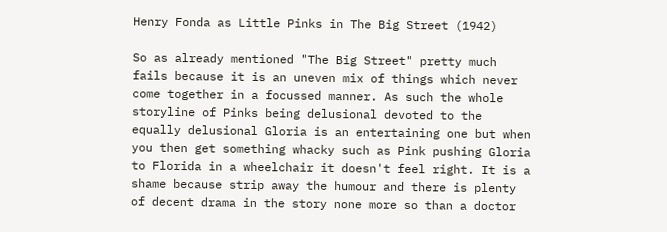Henry Fonda as Little Pinks in The Big Street (1942)

So as already mentioned "The Big Street" pretty much fails because it is an uneven mix of things which never come together in a focussed manner. As such the whole storyline of Pinks being delusional devoted to the equally delusional Gloria is an entertaining one but when you then get something whacky such as Pink pushing Gloria to Florida in a wheelchair it doesn't feel right. It is a shame because strip away the humour and there is plenty of decent drama in the story none more so than a doctor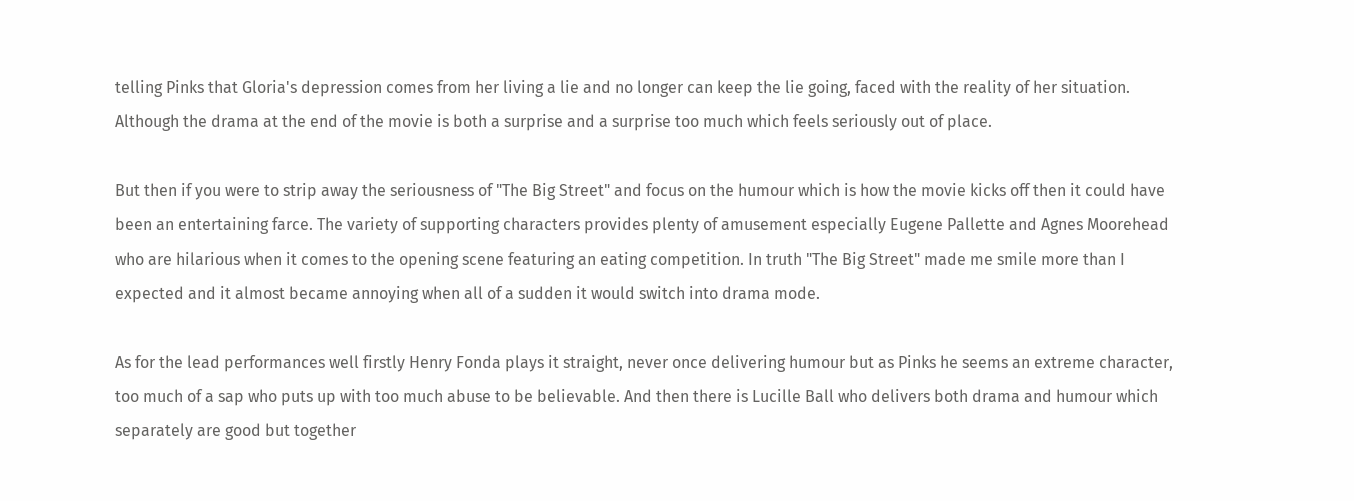telling Pinks that Gloria's depression comes from her living a lie and no longer can keep the lie going, faced with the reality of her situation. Although the drama at the end of the movie is both a surprise and a surprise too much which feels seriously out of place.

But then if you were to strip away the seriousness of "The Big Street" and focus on the humour which is how the movie kicks off then it could have been an entertaining farce. The variety of supporting characters provides plenty of amusement especially Eugene Pallette and Agnes Moorehead who are hilarious when it comes to the opening scene featuring an eating competition. In truth "The Big Street" made me smile more than I expected and it almost became annoying when all of a sudden it would switch into drama mode.

As for the lead performances well firstly Henry Fonda plays it straight, never once delivering humour but as Pinks he seems an extreme character, too much of a sap who puts up with too much abuse to be believable. And then there is Lucille Ball who delivers both drama and humour which separately are good but together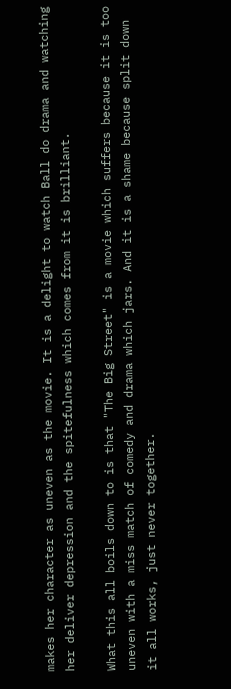makes her character as uneven as the movie. It is a delight to watch Ball do drama and watching her deliver depression and the spitefulness which comes from it is brilliant.

What this all boils down to is that "The Big Street" is a movie which suffers because it is too uneven with a miss match of comedy and drama which jars. And it is a shame because split down it all works, just never together.